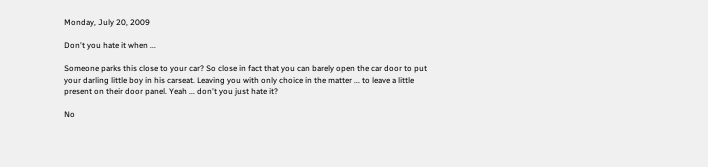Monday, July 20, 2009

Don't you hate it when ...

Someone parks this close to your car? So close in fact that you can barely open the car door to put your darling little boy in his carseat. Leaving you with only choice in the matter ... to leave a little present on their door panel. Yeah ... don't you just hate it?

No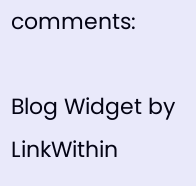comments:

Blog Widget by LinkWithin